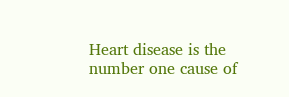Heart disease is the number one cause of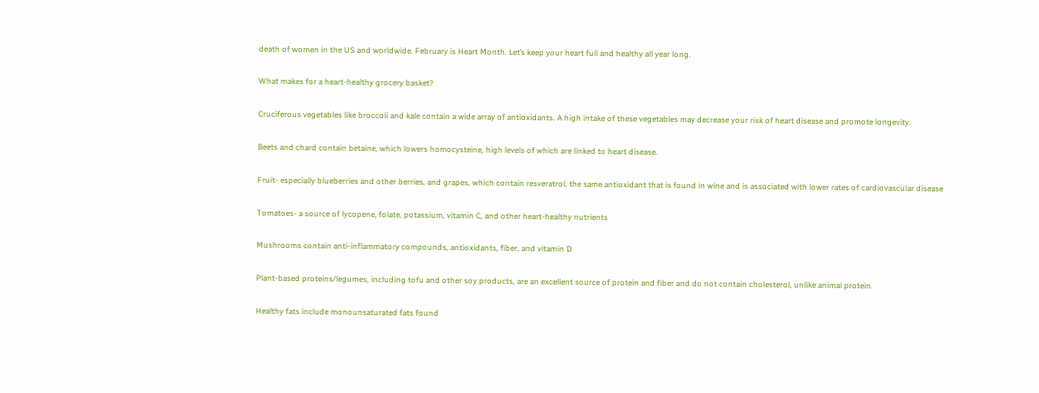death of women in the US and worldwide. February is Heart Month. Let’s keep your heart full and healthy all year long.

What makes for a heart-healthy grocery basket?

Cruciferous vegetables like broccoli and kale contain a wide array of antioxidants. A high intake of these vegetables may decrease your risk of heart disease and promote longevity.

Beets and chard contain betaine, which lowers homocysteine, high levels of which are linked to heart disease.

Fruit- especially blueberries and other berries, and grapes, which contain resveratrol, the same antioxidant that is found in wine and is associated with lower rates of cardiovascular disease

Tomatoes- a source of lycopene, folate, potassium, vitamin C, and other heart-healthy nutrients

Mushrooms contain anti-inflammatory compounds, antioxidants, fiber, and vitamin D

Plant-based proteins/legumes, including tofu and other soy products, are an excellent source of protein and fiber and do not contain cholesterol, unlike animal protein.

Healthy fats include monounsaturated fats found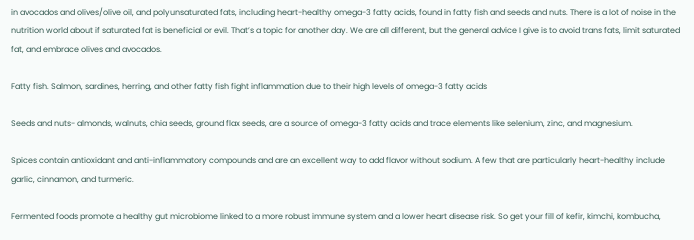in avocados and olives/olive oil, and polyunsaturated fats, including heart-healthy omega-3 fatty acids, found in fatty fish and seeds and nuts. There is a lot of noise in the nutrition world about if saturated fat is beneficial or evil. That’s a topic for another day. We are all different, but the general advice I give is to avoid trans fats, limit saturated fat, and embrace olives and avocados.

Fatty fish. Salmon, sardines, herring, and other fatty fish fight inflammation due to their high levels of omega-3 fatty acids

Seeds and nuts- almonds, walnuts, chia seeds, ground flax seeds, are a source of omega-3 fatty acids and trace elements like selenium, zinc, and magnesium.

Spices contain antioxidant and anti-inflammatory compounds and are an excellent way to add flavor without sodium. A few that are particularly heart-healthy include garlic, cinnamon, and turmeric.

Fermented foods promote a healthy gut microbiome linked to a more robust immune system and a lower heart disease risk. So get your fill of kefir, kimchi, kombucha,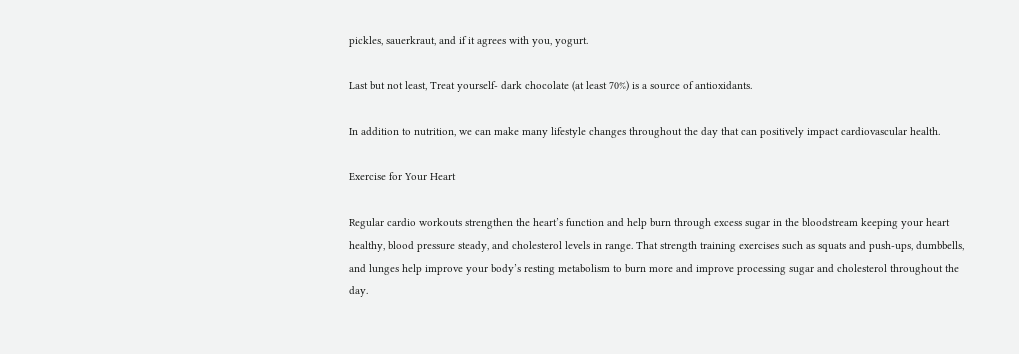pickles, sauerkraut, and if it agrees with you, yogurt.

Last but not least, Treat yourself- dark chocolate (at least 70%) is a source of antioxidants.

In addition to nutrition, we can make many lifestyle changes throughout the day that can positively impact cardiovascular health.

Exercise for Your Heart

Regular cardio workouts strengthen the heart’s function and help burn through excess sugar in the bloodstream keeping your heart healthy, blood pressure steady, and cholesterol levels in range. That strength training exercises such as squats and push-ups, dumbbells, and lunges help improve your body’s resting metabolism to burn more and improve processing sugar and cholesterol throughout the day.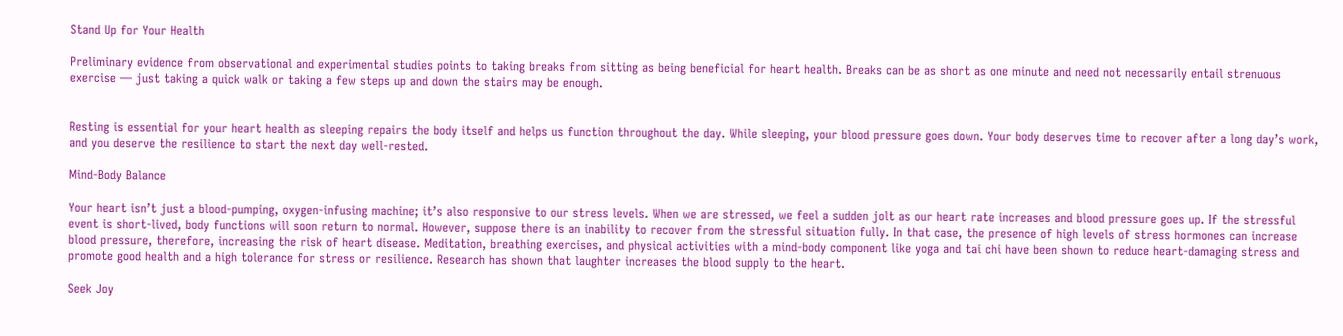Stand Up for Your Health

Preliminary evidence from observational and experimental studies points to taking breaks from sitting as being beneficial for heart health. Breaks can be as short as one minute and need not necessarily entail strenuous exercise — just taking a quick walk or taking a few steps up and down the stairs may be enough.


Resting is essential for your heart health as sleeping repairs the body itself and helps us function throughout the day. While sleeping, your blood pressure goes down. Your body deserves time to recover after a long day’s work, and you deserve the resilience to start the next day well-rested.

Mind-Body Balance

Your heart isn’t just a blood-pumping, oxygen-infusing machine; it’s also responsive to our stress levels. When we are stressed, we feel a sudden jolt as our heart rate increases and blood pressure goes up. If the stressful event is short-lived, body functions will soon return to normal. However, suppose there is an inability to recover from the stressful situation fully. In that case, the presence of high levels of stress hormones can increase blood pressure, therefore, increasing the risk of heart disease. Meditation, breathing exercises, and physical activities with a mind-body component like yoga and tai chi have been shown to reduce heart-damaging stress and promote good health and a high tolerance for stress or resilience. Research has shown that laughter increases the blood supply to the heart.

Seek Joy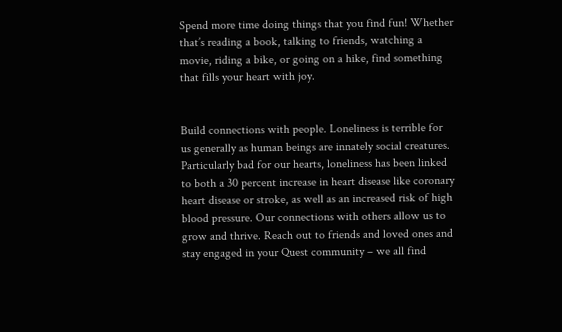Spend more time doing things that you find fun! Whether that’s reading a book, talking to friends, watching a movie, riding a bike, or going on a hike, find something that fills your heart with joy.


Build connections with people. Loneliness is terrible for us generally as human beings are innately social creatures. Particularly bad for our hearts, loneliness has been linked to both a 30 percent increase in heart disease like coronary heart disease or stroke, as well as an increased risk of high blood pressure. Our connections with others allow us to grow and thrive. Reach out to friends and loved ones and stay engaged in your Quest community – we all find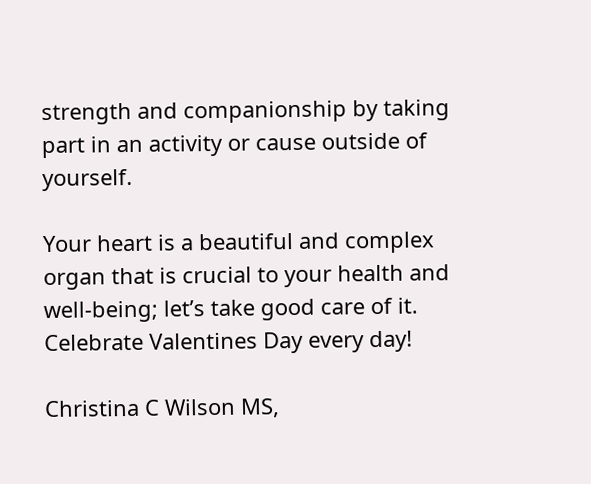strength and companionship by taking part in an activity or cause outside of yourself.

Your heart is a beautiful and complex organ that is crucial to your health and well-being; let’s take good care of it. Celebrate Valentines Day every day!

Christina C Wilson MS,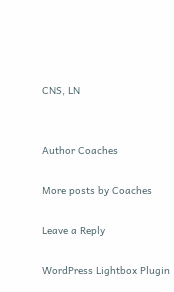CNS, LN


Author Coaches

More posts by Coaches

Leave a Reply

WordPress Lightbox Plugin